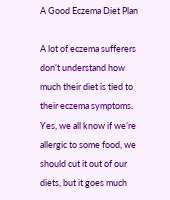A Good Eczema Diet Plan

A lot of eczema sufferers don’t understand how much their diet is tied to their eczema symptoms. Yes, we all know if we’re allergic to some food, we should cut it out of our diets, but it goes much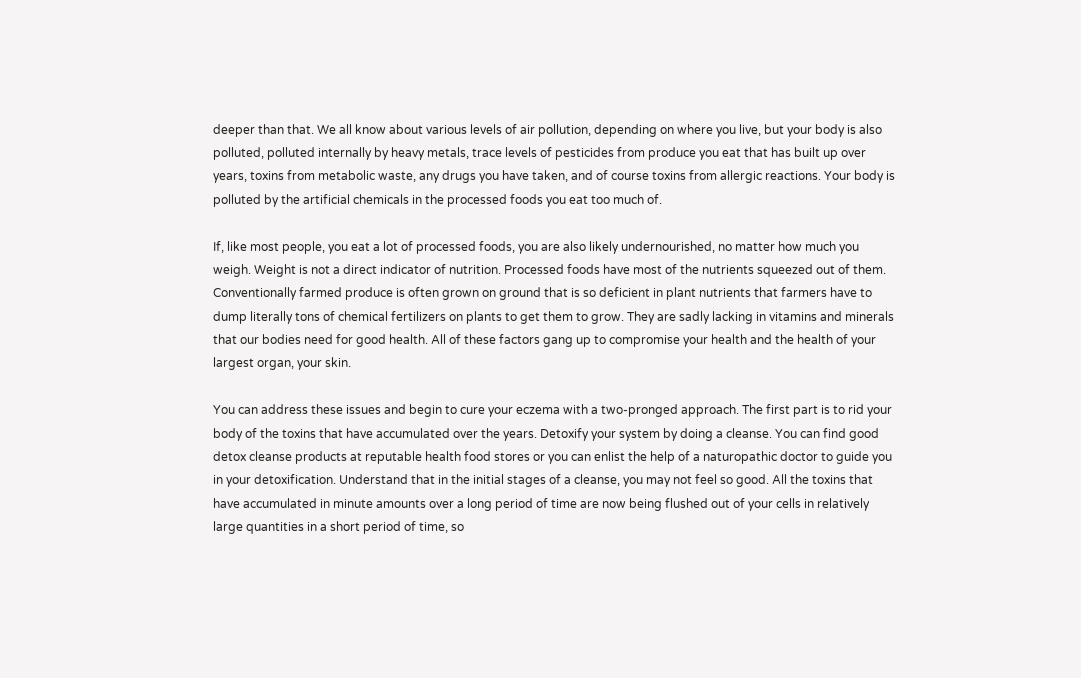deeper than that. We all know about various levels of air pollution, depending on where you live, but your body is also polluted, polluted internally by heavy metals, trace levels of pesticides from produce you eat that has built up over years, toxins from metabolic waste, any drugs you have taken, and of course toxins from allergic reactions. Your body is polluted by the artificial chemicals in the processed foods you eat too much of.

If, like most people, you eat a lot of processed foods, you are also likely undernourished, no matter how much you weigh. Weight is not a direct indicator of nutrition. Processed foods have most of the nutrients squeezed out of them. Conventionally farmed produce is often grown on ground that is so deficient in plant nutrients that farmers have to dump literally tons of chemical fertilizers on plants to get them to grow. They are sadly lacking in vitamins and minerals that our bodies need for good health. All of these factors gang up to compromise your health and the health of your largest organ, your skin.

You can address these issues and begin to cure your eczema with a two-pronged approach. The first part is to rid your body of the toxins that have accumulated over the years. Detoxify your system by doing a cleanse. You can find good detox cleanse products at reputable health food stores or you can enlist the help of a naturopathic doctor to guide you in your detoxification. Understand that in the initial stages of a cleanse, you may not feel so good. All the toxins that have accumulated in minute amounts over a long period of time are now being flushed out of your cells in relatively large quantities in a short period of time, so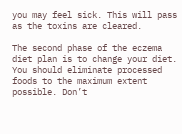you may feel sick. This will pass as the toxins are cleared.

The second phase of the eczema diet plan is to change your diet. You should eliminate processed foods to the maximum extent possible. Don’t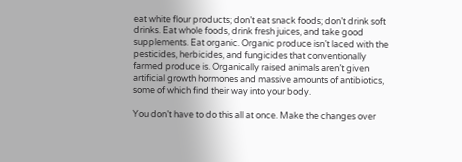eat white flour products; don’t eat snack foods; don’t drink soft drinks. Eat whole foods, drink fresh juices, and take good supplements. Eat organic. Organic produce isn’t laced with the pesticides, herbicides, and fungicides that conventionally farmed produce is. Organically raised animals aren’t given artificial growth hormones and massive amounts of antibiotics, some of which find their way into your body.

You don’t have to do this all at once. Make the changes over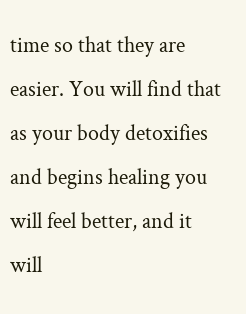time so that they are easier. You will find that as your body detoxifies and begins healing you will feel better, and it will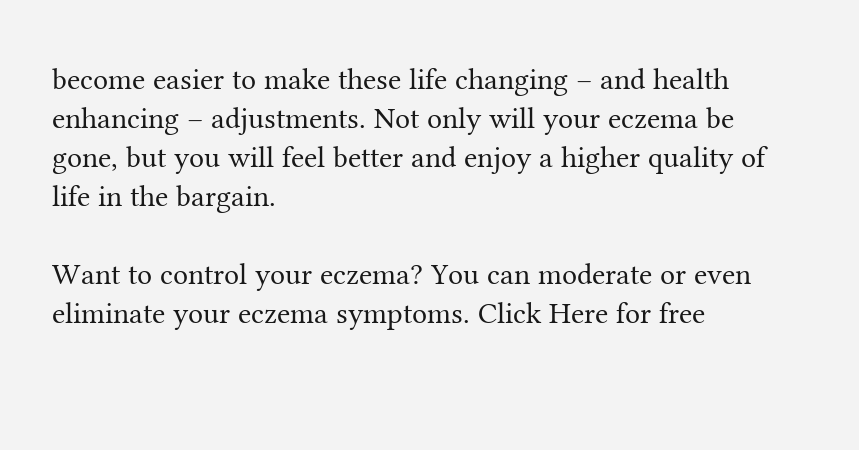become easier to make these life changing – and health enhancing – adjustments. Not only will your eczema be gone, but you will feel better and enjoy a higher quality of life in the bargain.

Want to control your eczema? You can moderate or even eliminate your eczema symptoms. Click Here for free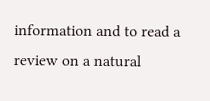information and to read a review on a natural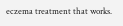eczema treatment that works.